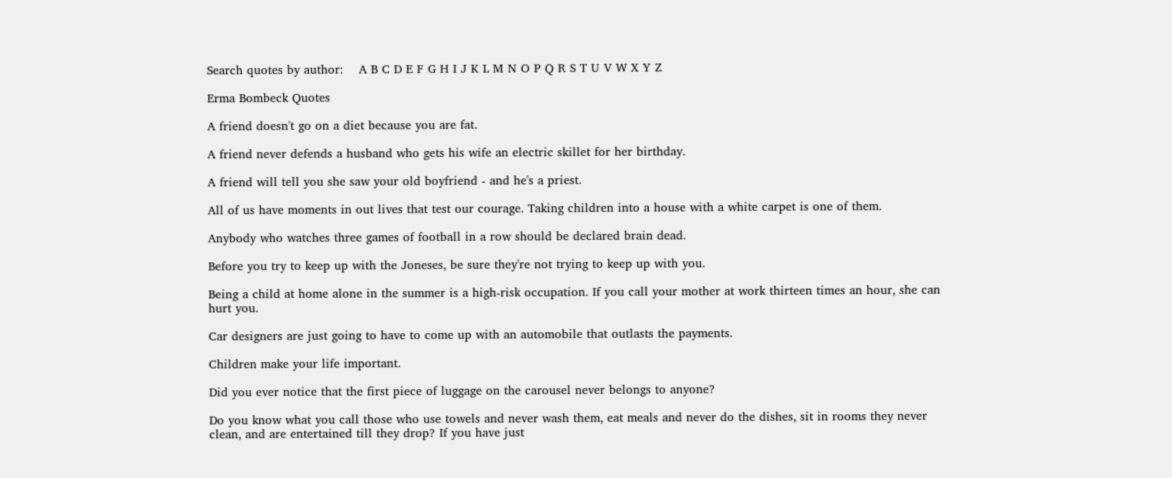Search quotes by author:    A B C D E F G H I J K L M N O P Q R S T U V W X Y Z

Erma Bombeck Quotes

A friend doesn't go on a diet because you are fat.

A friend never defends a husband who gets his wife an electric skillet for her birthday.

A friend will tell you she saw your old boyfriend - and he's a priest.

All of us have moments in out lives that test our courage. Taking children into a house with a white carpet is one of them.

Anybody who watches three games of football in a row should be declared brain dead.

Before you try to keep up with the Joneses, be sure they're not trying to keep up with you.

Being a child at home alone in the summer is a high-risk occupation. If you call your mother at work thirteen times an hour, she can hurt you.

Car designers are just going to have to come up with an automobile that outlasts the payments.

Children make your life important.

Did you ever notice that the first piece of luggage on the carousel never belongs to anyone?

Do you know what you call those who use towels and never wash them, eat meals and never do the dishes, sit in rooms they never clean, and are entertained till they drop? If you have just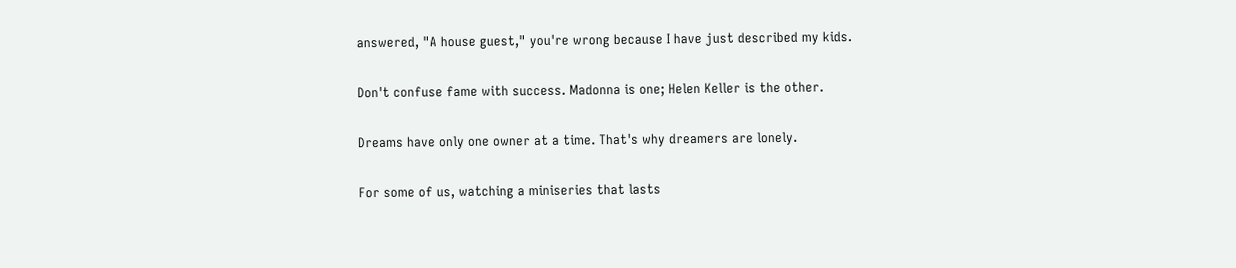answered, "A house guest," you're wrong because I have just described my kids.

Don't confuse fame with success. Madonna is one; Helen Keller is the other.

Dreams have only one owner at a time. That's why dreamers are lonely.

For some of us, watching a miniseries that lasts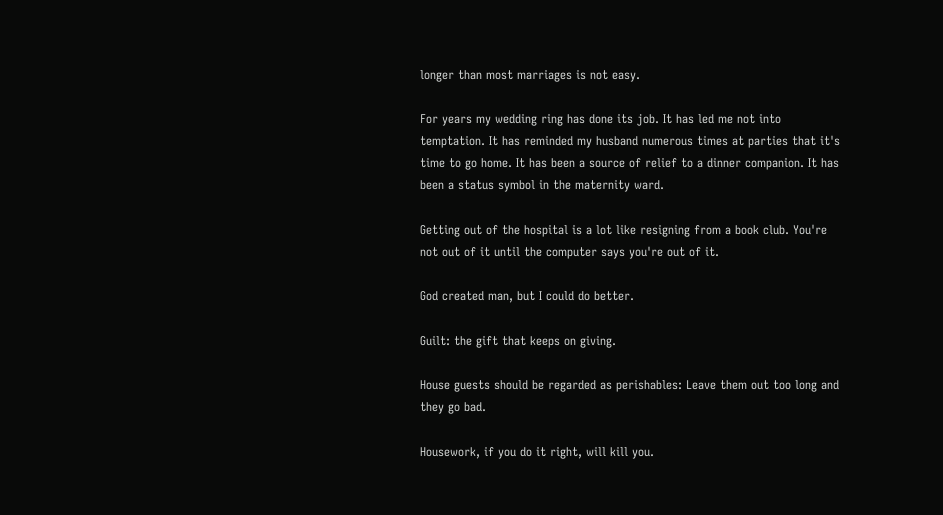longer than most marriages is not easy.

For years my wedding ring has done its job. It has led me not into temptation. It has reminded my husband numerous times at parties that it's time to go home. It has been a source of relief to a dinner companion. It has been a status symbol in the maternity ward.

Getting out of the hospital is a lot like resigning from a book club. You're not out of it until the computer says you're out of it.

God created man, but I could do better.

Guilt: the gift that keeps on giving.

House guests should be regarded as perishables: Leave them out too long and they go bad.

Housework, if you do it right, will kill you.